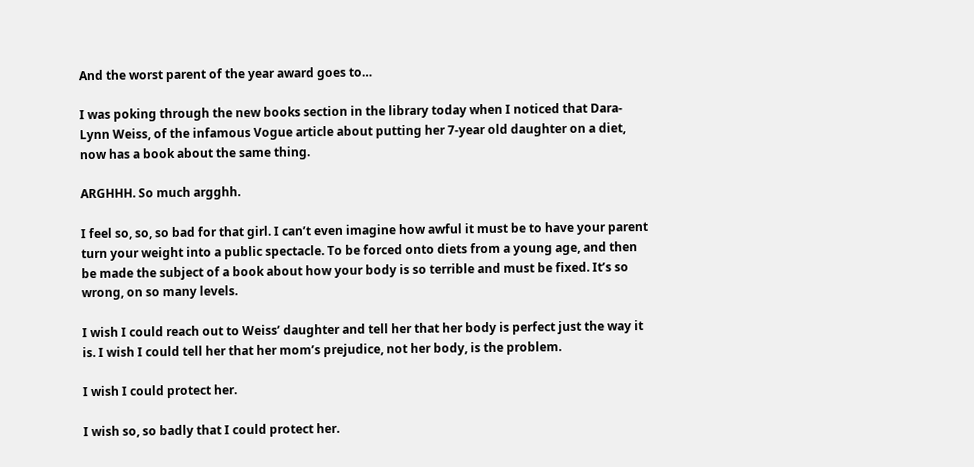And the worst parent of the year award goes to…

I was poking through the new books section in the library today when I noticed that Dara-Lynn Weiss, of the infamous Vogue article about putting her 7-year old daughter on a diet, now has a book about the same thing.

ARGHHH. So much argghh.

I feel so, so, so bad for that girl. I can’t even imagine how awful it must be to have your parent turn your weight into a public spectacle. To be forced onto diets from a young age, and then be made the subject of a book about how your body is so terrible and must be fixed. It’s so wrong, on so many levels.

I wish I could reach out to Weiss’ daughter and tell her that her body is perfect just the way it is. I wish I could tell her that her mom’s prejudice, not her body, is the problem.

I wish I could protect her.

I wish so, so badly that I could protect her.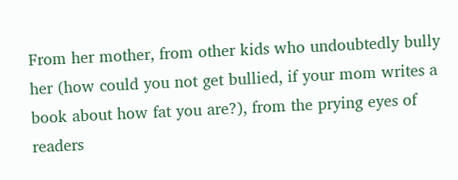From her mother, from other kids who undoubtedly bully her (how could you not get bullied, if your mom writes a book about how fat you are?), from the prying eyes of readers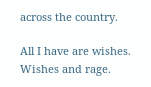across the country.

All I have are wishes. Wishes and rage.